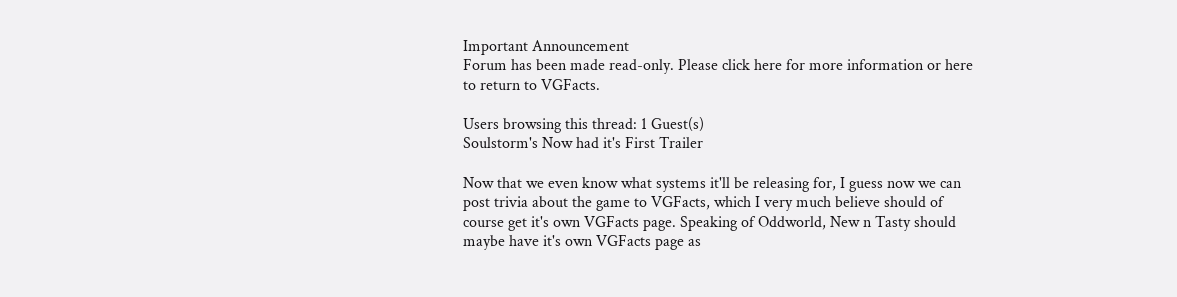Important Announcement
Forum has been made read-only. Please click here for more information or here to return to VGFacts.

Users browsing this thread: 1 Guest(s)
Soulstorm's Now had it's First Trailer

Now that we even know what systems it'll be releasing for, I guess now we can post trivia about the game to VGFacts, which I very much believe should of course get it's own VGFacts page. Speaking of Oddworld, New n Tasty should maybe have it's own VGFacts page as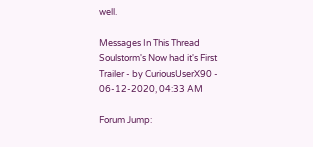well.

Messages In This Thread
Soulstorm's Now had it's First Trailer - by CuriousUserX90 - 06-12-2020, 04:33 AM

Forum Jump: